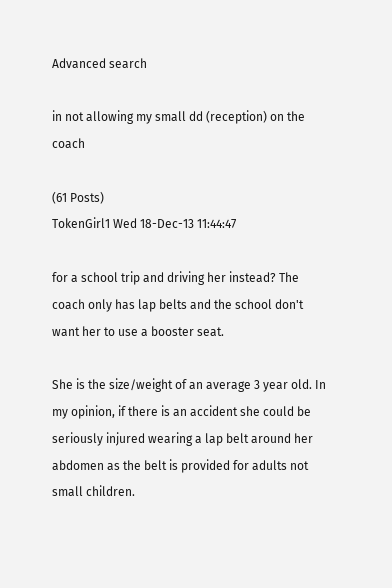Advanced search

in not allowing my small dd (reception) on the coach

(61 Posts)
TokenGirl1 Wed 18-Dec-13 11:44:47

for a school trip and driving her instead? The coach only has lap belts and the school don't want her to use a booster seat.

She is the size/weight of an average 3 year old. In my opinion, if there is an accident she could be seriously injured wearing a lap belt around her abdomen as the belt is provided for adults not small children.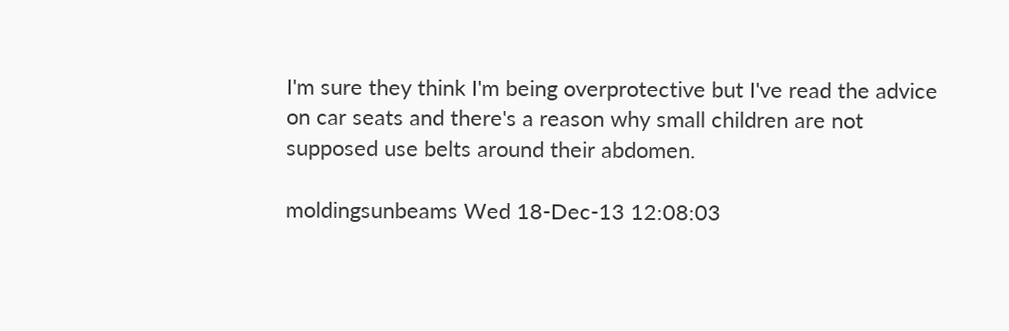I'm sure they think I'm being overprotective but I've read the advice on car seats and there's a reason why small children are not supposed use belts around their abdomen.

moldingsunbeams Wed 18-Dec-13 12:08:03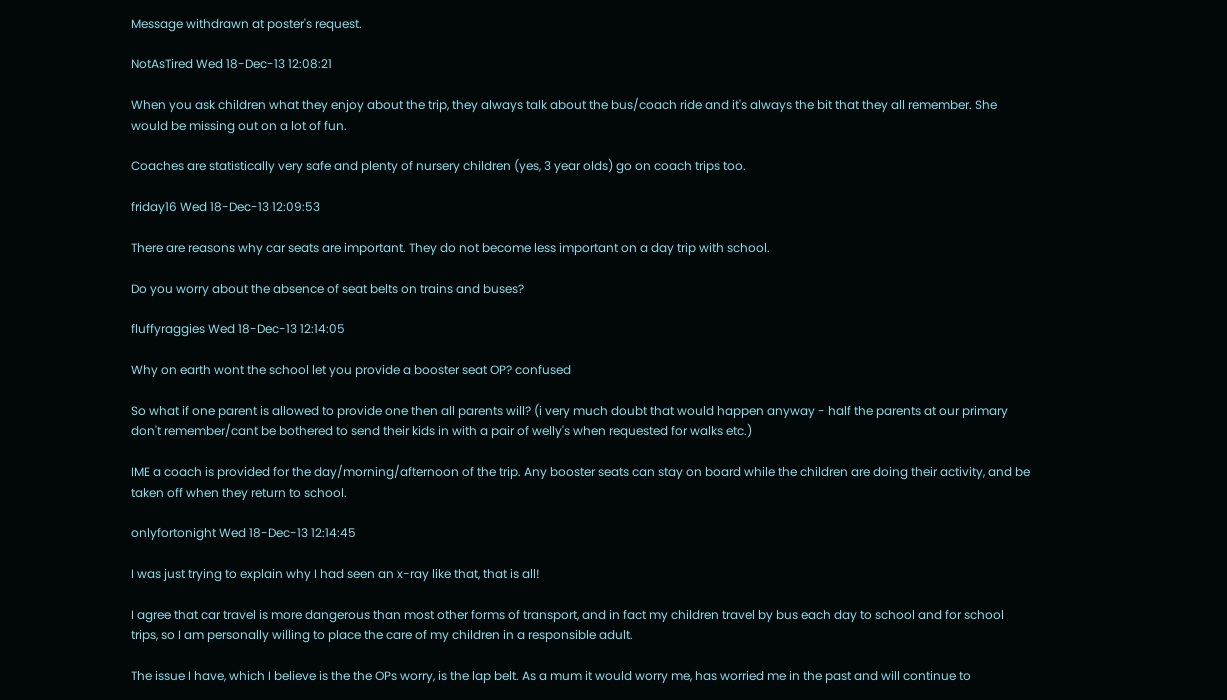Message withdrawn at poster's request.

NotAsTired Wed 18-Dec-13 12:08:21

When you ask children what they enjoy about the trip, they always talk about the bus/coach ride and it's always the bit that they all remember. She would be missing out on a lot of fun.

Coaches are statistically very safe and plenty of nursery children (yes, 3 year olds) go on coach trips too.

friday16 Wed 18-Dec-13 12:09:53

There are reasons why car seats are important. They do not become less important on a day trip with school.

Do you worry about the absence of seat belts on trains and buses?

fluffyraggies Wed 18-Dec-13 12:14:05

Why on earth wont the school let you provide a booster seat OP? confused

So what if one parent is allowed to provide one then all parents will? (i very much doubt that would happen anyway - half the parents at our primary don't remember/cant be bothered to send their kids in with a pair of welly's when requested for walks etc.)

IME a coach is provided for the day/morning/afternoon of the trip. Any booster seats can stay on board while the children are doing their activity, and be taken off when they return to school.

onlyfortonight Wed 18-Dec-13 12:14:45

I was just trying to explain why I had seen an x-ray like that, that is all!

I agree that car travel is more dangerous than most other forms of transport, and in fact my children travel by bus each day to school and for school trips, so I am personally willing to place the care of my children in a responsible adult.

The issue I have, which I believe is the the OPs worry, is the lap belt. As a mum it would worry me, has worried me in the past and will continue to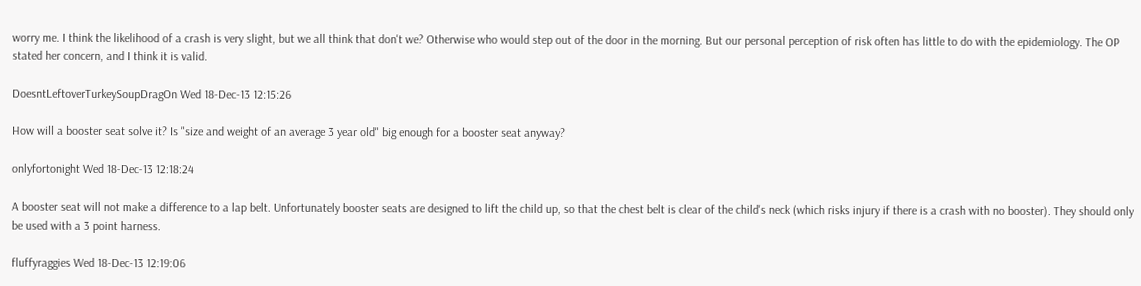worry me. I think the likelihood of a crash is very slight, but we all think that don't we? Otherwise who would step out of the door in the morning. But our personal perception of risk often has little to do with the epidemiology. The OP stated her concern, and I think it is valid.

DoesntLeftoverTurkeySoupDragOn Wed 18-Dec-13 12:15:26

How will a booster seat solve it? Is "size and weight of an average 3 year old" big enough for a booster seat anyway?

onlyfortonight Wed 18-Dec-13 12:18:24

A booster seat will not make a difference to a lap belt. Unfortunately booster seats are designed to lift the child up, so that the chest belt is clear of the child's neck (which risks injury if there is a crash with no booster). They should only be used with a 3 point harness.

fluffyraggies Wed 18-Dec-13 12:19:06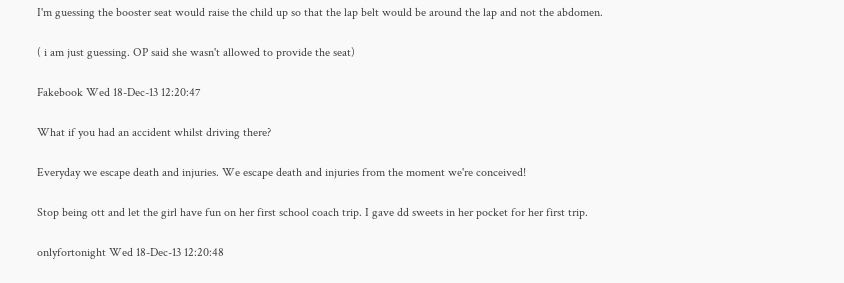I'm guessing the booster seat would raise the child up so that the lap belt would be around the lap and not the abdomen.

( i am just guessing. OP said she wasn't allowed to provide the seat)

Fakebook Wed 18-Dec-13 12:20:47

What if you had an accident whilst driving there?

Everyday we escape death and injuries. We escape death and injuries from the moment we're conceived!

Stop being ott and let the girl have fun on her first school coach trip. I gave dd sweets in her pocket for her first trip.

onlyfortonight Wed 18-Dec-13 12:20:48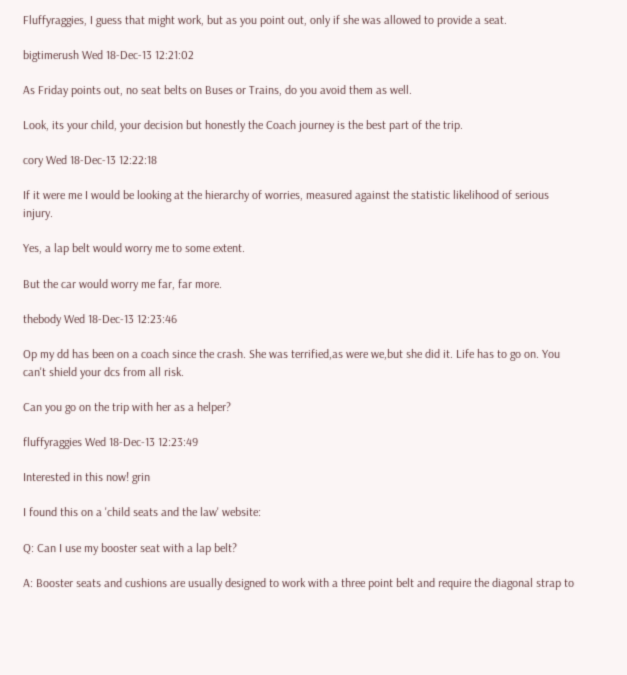Fluffyraggies, I guess that might work, but as you point out, only if she was allowed to provide a seat.

bigtimerush Wed 18-Dec-13 12:21:02

As Friday points out, no seat belts on Buses or Trains, do you avoid them as well.

Look, its your child, your decision but honestly the Coach journey is the best part of the trip.

cory Wed 18-Dec-13 12:22:18

If it were me I would be looking at the hierarchy of worries, measured against the statistic likelihood of serious injury.

Yes, a lap belt would worry me to some extent.

But the car would worry me far, far more.

thebody Wed 18-Dec-13 12:23:46

Op my dd has been on a coach since the crash. She was terrified,as were we,but she did it. Life has to go on. You can't shield your dcs from all risk.

Can you go on the trip with her as a helper?

fluffyraggies Wed 18-Dec-13 12:23:49

Interested in this now! grin

I found this on a 'child seats and the law' website:

Q: Can I use my booster seat with a lap belt?

A: Booster seats and cushions are usually designed to work with a three point belt and require the diagonal strap to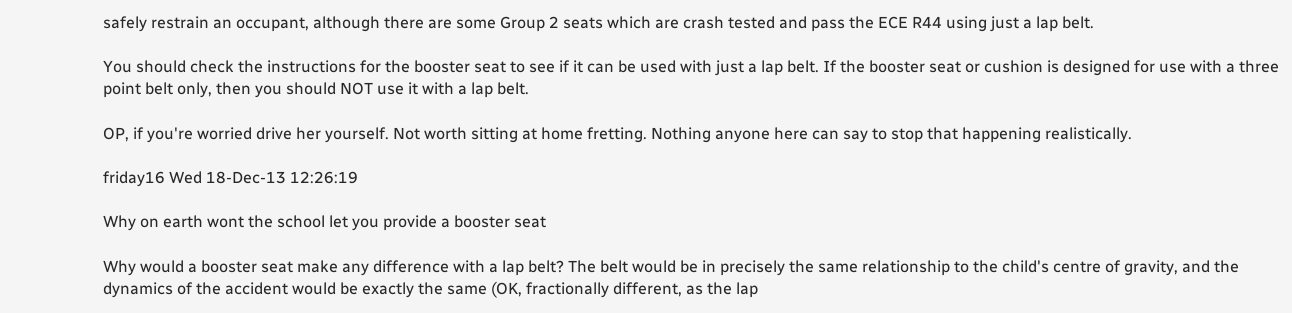safely restrain an occupant, although there are some Group 2 seats which are crash tested and pass the ECE R44 using just a lap belt.

You should check the instructions for the booster seat to see if it can be used with just a lap belt. If the booster seat or cushion is designed for use with a three point belt only, then you should NOT use it with a lap belt.

OP, if you're worried drive her yourself. Not worth sitting at home fretting. Nothing anyone here can say to stop that happening realistically.

friday16 Wed 18-Dec-13 12:26:19

Why on earth wont the school let you provide a booster seat

Why would a booster seat make any difference with a lap belt? The belt would be in precisely the same relationship to the child's centre of gravity, and the dynamics of the accident would be exactly the same (OK, fractionally different, as the lap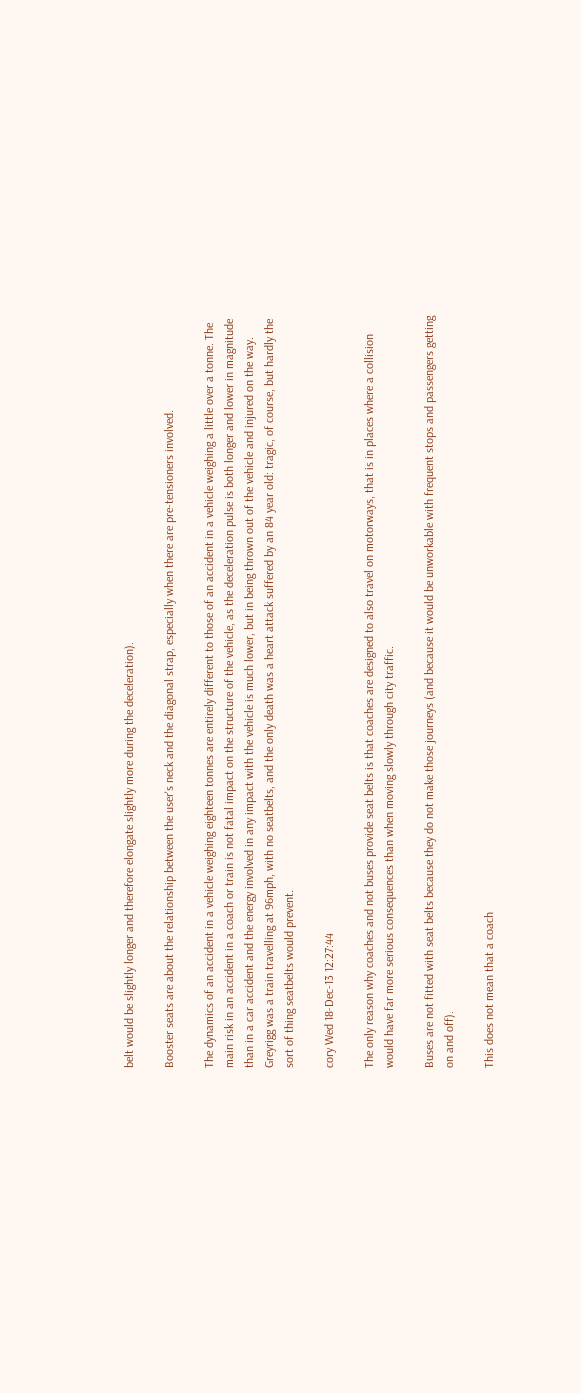belt would be slightly longer and therefore elongate slightly more during the deceleration).

Booster seats are about the relationship between the user's neck and the diagonal strap, especially when there are pre-tensioners involved.

The dynamics of an accident in a vehicle weighing eighteen tonnes are entirely different to those of an accident in a vehicle weighing a little over a tonne. The main risk in an accident in a coach or train is not fatal impact on the structure of the vehicle, as the deceleration pulse is both longer and lower in magnitude than in a car accident and the energy involved in any impact with the vehicle is much lower, but in being thrown out of the vehicle and injured on the way. Greyrigg was a train travelling at 96mph, with no seatbelts, and the only death was a heart attack suffered by an 84 year old: tragic, of course, but hardly the sort of thing seatbelts would prevent.

cory Wed 18-Dec-13 12:27:44

The only reason why coaches and not buses provide seat belts is that coaches are designed to also travel on motorways, that is in places where a collision would have far more serious consequences than when moving slowly through city traffic.

Buses are not fitted with seat belts because they do not make those journeys (and because it would be unworkable with frequent stops and passengers getting on and off).

This does not mean that a coach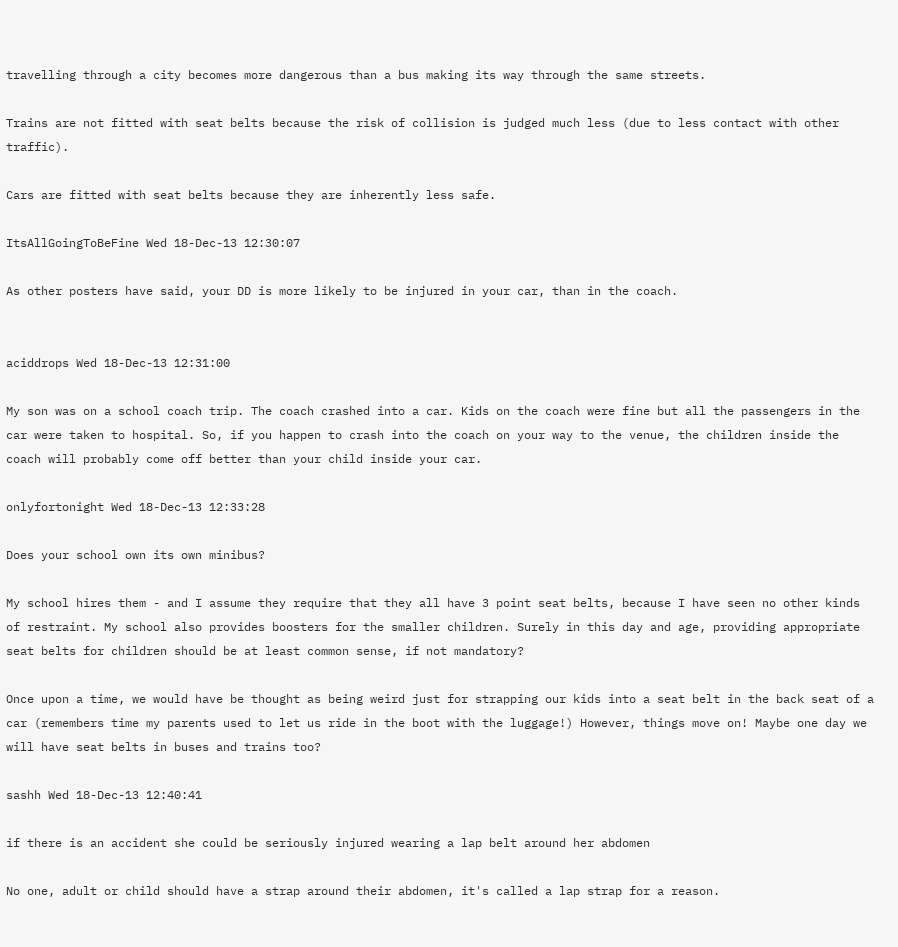travelling through a city becomes more dangerous than a bus making its way through the same streets.

Trains are not fitted with seat belts because the risk of collision is judged much less (due to less contact with other traffic).

Cars are fitted with seat belts because they are inherently less safe.

ItsAllGoingToBeFine Wed 18-Dec-13 12:30:07

As other posters have said, your DD is more likely to be injured in your car, than in the coach.


aciddrops Wed 18-Dec-13 12:31:00

My son was on a school coach trip. The coach crashed into a car. Kids on the coach were fine but all the passengers in the car were taken to hospital. So, if you happen to crash into the coach on your way to the venue, the children inside the coach will probably come off better than your child inside your car.

onlyfortonight Wed 18-Dec-13 12:33:28

Does your school own its own minibus?

My school hires them - and I assume they require that they all have 3 point seat belts, because I have seen no other kinds of restraint. My school also provides boosters for the smaller children. Surely in this day and age, providing appropriate seat belts for children should be at least common sense, if not mandatory?

Once upon a time, we would have be thought as being weird just for strapping our kids into a seat belt in the back seat of a car (remembers time my parents used to let us ride in the boot with the luggage!) However, things move on! Maybe one day we will have seat belts in buses and trains too?

sashh Wed 18-Dec-13 12:40:41

if there is an accident she could be seriously injured wearing a lap belt around her abdomen

No one, adult or child should have a strap around their abdomen, it's called a lap strap for a reason.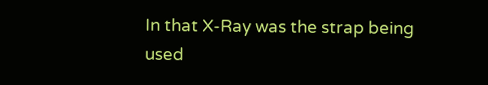In that X-Ray was the strap being used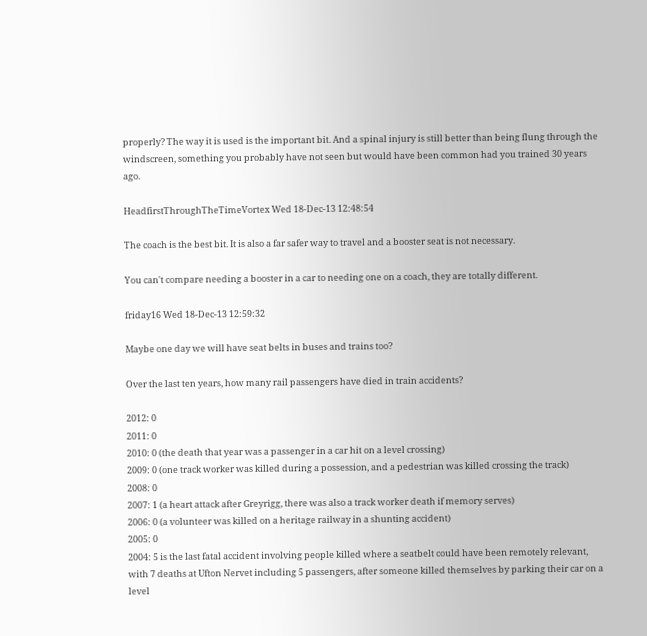properly? The way it is used is the important bit. And a spinal injury is still better than being flung through the windscreen, something you probably have not seen but would have been common had you trained 30 years ago.

HeadfirstThroughTheTimeVortex Wed 18-Dec-13 12:48:54

The coach is the best bit. It is also a far safer way to travel and a booster seat is not necessary.

You can't compare needing a booster in a car to needing one on a coach, they are totally different.

friday16 Wed 18-Dec-13 12:59:32

Maybe one day we will have seat belts in buses and trains too?

Over the last ten years, how many rail passengers have died in train accidents?

2012: 0
2011: 0
2010: 0 (the death that year was a passenger in a car hit on a level crossing)
2009: 0 (one track worker was killed during a possession, and a pedestrian was killed crossing the track)
2008: 0
2007: 1 (a heart attack after Greyrigg, there was also a track worker death if memory serves)
2006: 0 (a volunteer was killed on a heritage railway in a shunting accident)
2005: 0
2004: 5 is the last fatal accident involving people killed where a seatbelt could have been remotely relevant, with 7 deaths at Ufton Nervet including 5 passengers, after someone killed themselves by parking their car on a level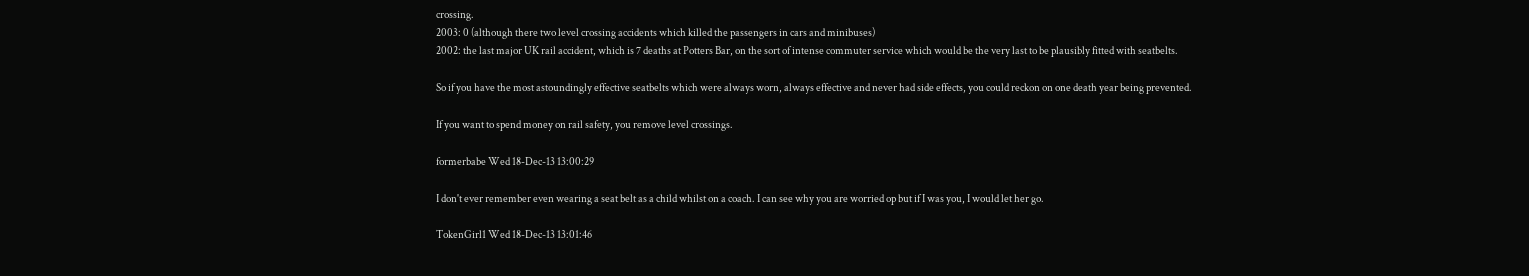crossing.
2003: 0 (although there two level crossing accidents which killed the passengers in cars and minibuses)
2002: the last major UK rail accident, which is 7 deaths at Potters Bar, on the sort of intense commuter service which would be the very last to be plausibly fitted with seatbelts.

So if you have the most astoundingly effective seatbelts which were always worn, always effective and never had side effects, you could reckon on one death year being prevented.

If you want to spend money on rail safety, you remove level crossings.

formerbabe Wed 18-Dec-13 13:00:29

I don't ever remember even wearing a seat belt as a child whilst on a coach. I can see why you are worried op but if I was you, I would let her go.

TokenGirl1 Wed 18-Dec-13 13:01:46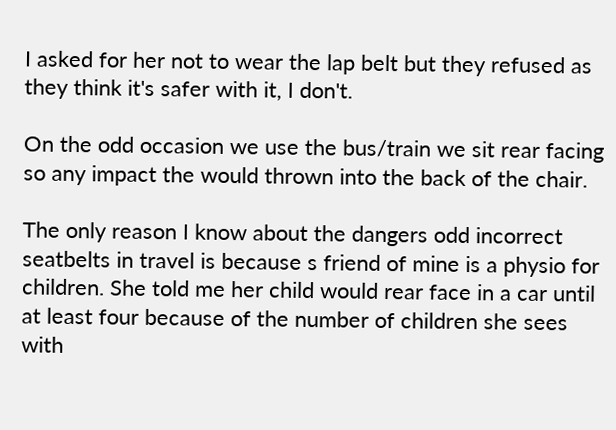I asked for her not to wear the lap belt but they refused as they think it's safer with it, I don't.

On the odd occasion we use the bus/train we sit rear facing so any impact the would thrown into the back of the chair.

The only reason I know about the dangers odd incorrect seatbelts in travel is because s friend of mine is a physio for children. She told me her child would rear face in a car until at least four because of the number of children she sees with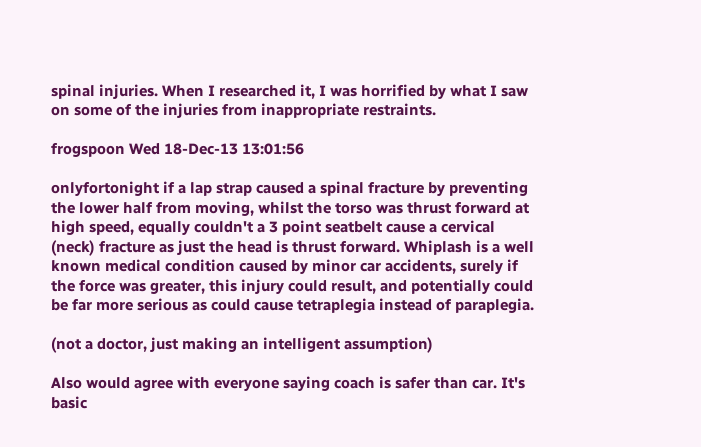spinal injuries. When I researched it, I was horrified by what I saw on some of the injuries from inappropriate restraints.

frogspoon Wed 18-Dec-13 13:01:56

onlyfortonight if a lap strap caused a spinal fracture by preventing the lower half from moving, whilst the torso was thrust forward at high speed, equally couldn't a 3 point seatbelt cause a cervical (neck) fracture as just the head is thrust forward. Whiplash is a well known medical condition caused by minor car accidents, surely if the force was greater, this injury could result, and potentially could be far more serious as could cause tetraplegia instead of paraplegia.

(not a doctor, just making an intelligent assumption)

Also would agree with everyone saying coach is safer than car. It's basic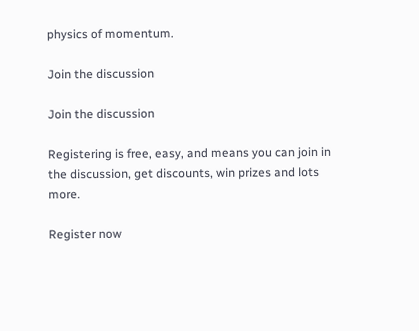physics of momentum.

Join the discussion

Join the discussion

Registering is free, easy, and means you can join in the discussion, get discounts, win prizes and lots more.

Register now